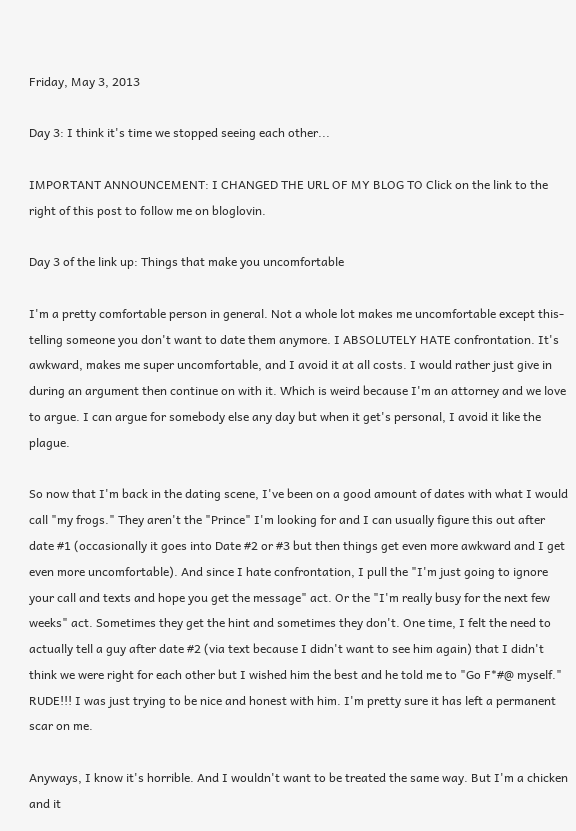Friday, May 3, 2013

Day 3: I think it's time we stopped seeing each other...

IMPORTANT ANNOUNCEMENT: I CHANGED THE URL OF MY BLOG TO Click on the link to the right of this post to follow me on bloglovin.

Day 3 of the link up: Things that make you uncomfortable

I'm a pretty comfortable person in general. Not a whole lot makes me uncomfortable except this- telling someone you don't want to date them anymore. I ABSOLUTELY HATE confrontation. It's awkward, makes me super uncomfortable, and I avoid it at all costs. I would rather just give in during an argument then continue on with it. Which is weird because I'm an attorney and we love to argue. I can argue for somebody else any day but when it get's personal, I avoid it like the plague.

So now that I'm back in the dating scene, I've been on a good amount of dates with what I would call "my frogs." They aren't the "Prince" I'm looking for and I can usually figure this out after date #1 (occasionally it goes into Date #2 or #3 but then things get even more awkward and I get even more uncomfortable). And since I hate confrontation, I pull the "I'm just going to ignore your call and texts and hope you get the message" act. Or the "I'm really busy for the next few weeks" act. Sometimes they get the hint and sometimes they don't. One time, I felt the need to actually tell a guy after date #2 (via text because I didn't want to see him again) that I didn't think we were right for each other but I wished him the best and he told me to "Go F*#@ myself." RUDE!!! I was just trying to be nice and honest with him. I'm pretty sure it has left a permanent scar on me.

Anyways, I know it's horrible. And I wouldn't want to be treated the same way. But I'm a chicken and it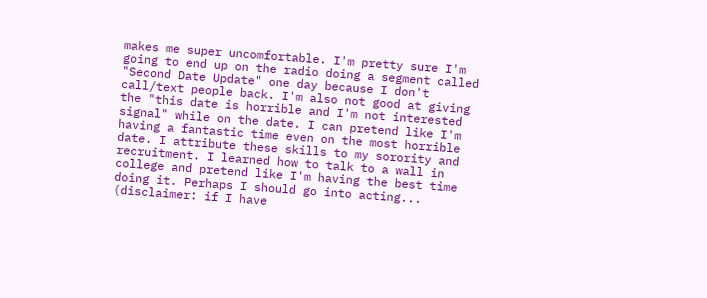makes me super uncomfortable. I'm pretty sure I'm going to end up on the radio doing a segment called "Second Date Update" one day because I don't call/text people back. I'm also not good at giving the "this date is horrible and I'm not interested signal" while on the date. I can pretend like I'm having a fantastic time even on the most horrible date. I attribute these skills to my sorority and recruitment. I learned how to talk to a wall in college and pretend like I'm having the best time doing it. Perhaps I should go into acting...
(disclaimer: if I have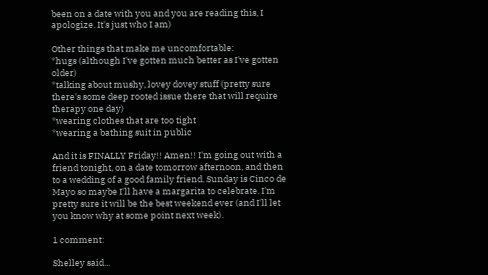been on a date with you and you are reading this, I apologize. It's just who I am)

Other things that make me uncomfortable:
*hugs (although I've gotten much better as I've gotten older)
*talking about mushy, lovey dovey stuff (pretty sure there's some deep rooted issue there that will require therapy one day)
*wearing clothes that are too tight
*wearing a bathing suit in public

And it is FINALLY Friday!! Amen!! I'm going out with a friend tonight, on a date tomorrow afternoon, and then to a wedding of a good family friend. Sunday is Cinco de Mayo so maybe I'll have a margarita to celebrate. I'm pretty sure it will be the best weekend ever (and I'll let you know why at some point next week).

1 comment:

Shelley said...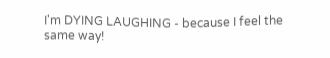I'm DYING LAUGHING - because I feel the same way!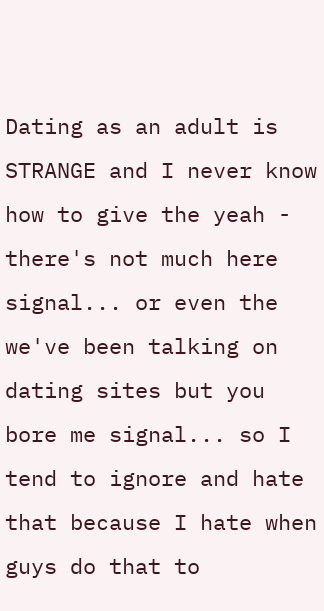Dating as an adult is STRANGE and I never know how to give the yeah - there's not much here signal... or even the we've been talking on dating sites but you bore me signal... so I tend to ignore and hate that because I hate when guys do that to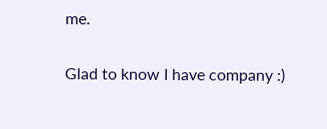me.

Glad to know I have company :)